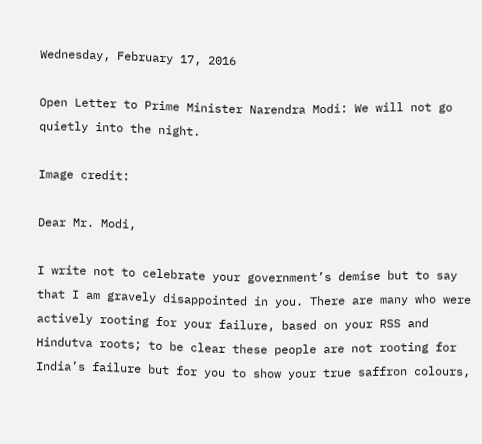Wednesday, February 17, 2016

Open Letter to Prime Minister Narendra Modi: We will not go quietly into the night.

Image credit:

Dear Mr. Modi,

I write not to celebrate your government’s demise but to say that I am gravely disappointed in you. There are many who were actively rooting for your failure, based on your RSS and Hindutva roots; to be clear these people are not rooting for India’s failure but for you to show your true saffron colours,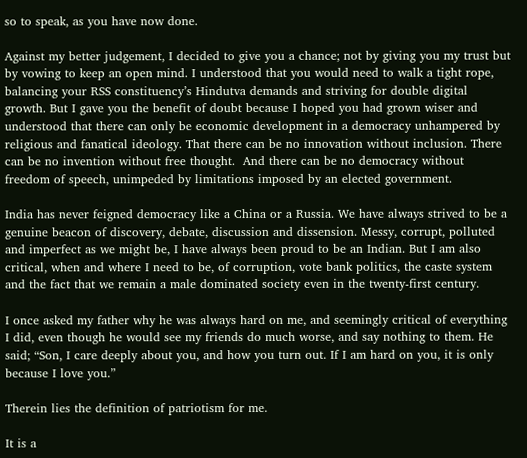so to speak, as you have now done.

Against my better judgement, I decided to give you a chance; not by giving you my trust but by vowing to keep an open mind. I understood that you would need to walk a tight rope, balancing your RSS constituency’s Hindutva demands and striving for double digital growth. But I gave you the benefit of doubt because I hoped you had grown wiser and understood that there can only be economic development in a democracy unhampered by religious and fanatical ideology. That there can be no innovation without inclusion. There can be no invention without free thought.  And there can be no democracy without freedom of speech, unimpeded by limitations imposed by an elected government.

India has never feigned democracy like a China or a Russia. We have always strived to be a genuine beacon of discovery, debate, discussion and dissension. Messy, corrupt, polluted and imperfect as we might be, I have always been proud to be an Indian. But I am also critical, when and where I need to be, of corruption, vote bank politics, the caste system and the fact that we remain a male dominated society even in the twenty-first century.

I once asked my father why he was always hard on me, and seemingly critical of everything I did, even though he would see my friends do much worse, and say nothing to them. He said; “Son, I care deeply about you, and how you turn out. If I am hard on you, it is only because I love you.”

Therein lies the definition of patriotism for me.

It is a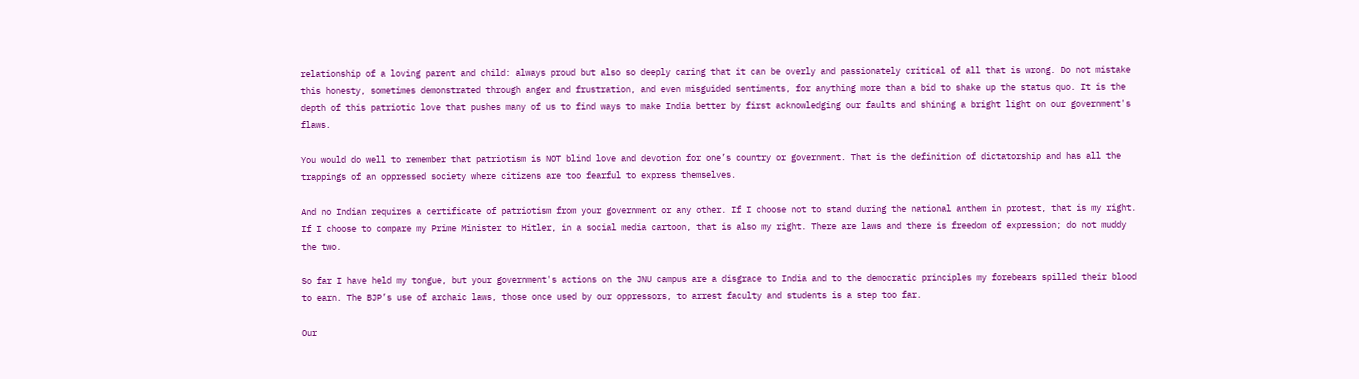relationship of a loving parent and child: always proud but also so deeply caring that it can be overly and passionately critical of all that is wrong. Do not mistake this honesty, sometimes demonstrated through anger and frustration, and even misguided sentiments, for anything more than a bid to shake up the status quo. It is the depth of this patriotic love that pushes many of us to find ways to make India better by first acknowledging our faults and shining a bright light on our government's flaws.

You would do well to remember that patriotism is NOT blind love and devotion for one’s country or government. That is the definition of dictatorship and has all the trappings of an oppressed society where citizens are too fearful to express themselves.

And no Indian requires a certificate of patriotism from your government or any other. If I choose not to stand during the national anthem in protest, that is my right. If I choose to compare my Prime Minister to Hitler, in a social media cartoon, that is also my right. There are laws and there is freedom of expression; do not muddy the two.

So far I have held my tongue, but your government's actions on the JNU campus are a disgrace to India and to the democratic principles my forebears spilled their blood to earn. The BJP’s use of archaic laws, those once used by our oppressors, to arrest faculty and students is a step too far.

Our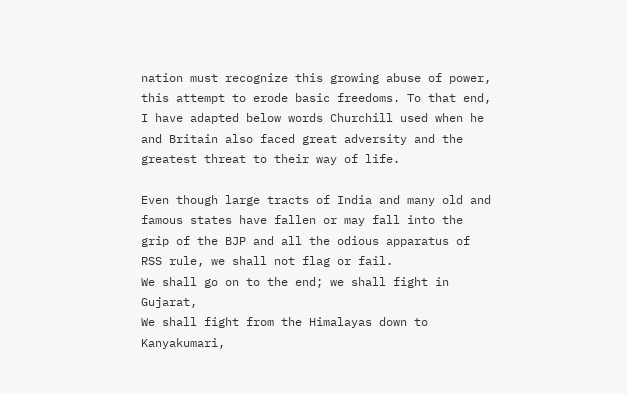nation must recognize this growing abuse of power, this attempt to erode basic freedoms. To that end, I have adapted below words Churchill used when he and Britain also faced great adversity and the greatest threat to their way of life.

Even though large tracts of India and many old and famous states have fallen or may fall into the grip of the BJP and all the odious apparatus of RSS rule, we shall not flag or fail.
We shall go on to the end; we shall fight in Gujarat,
We shall fight from the Himalayas down to Kanyakumari,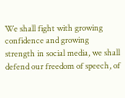We shall fight with growing confidence and growing strength in social media, we shall defend our freedom of speech, of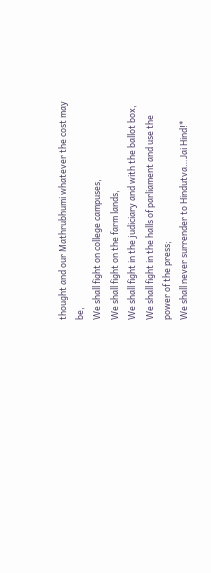thought and our Mathrubhumi whatever the cost may be,
We shall fight on college campuses,
We shall fight on the farm lands,
We shall fight in the judiciary and with the ballot box,
We shall fight in the halls of parliament and use the power of the press;
We shall never surrender to Hindutva…Jai Hind!*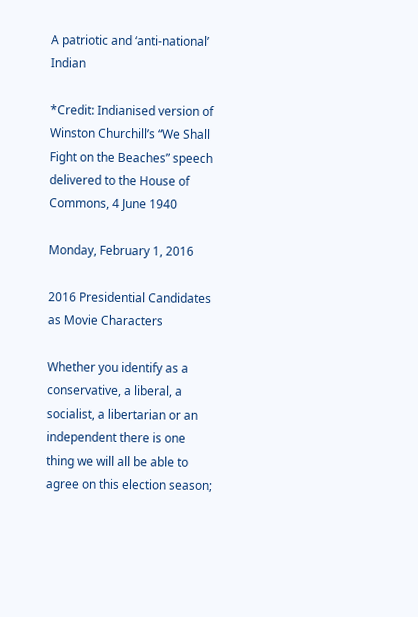A patriotic and ‘anti-national’ Indian

*Credit: Indianised version of Winston Churchill’s “We Shall Fight on the Beaches” speech delivered to the House of Commons, 4 June 1940

Monday, February 1, 2016

2016 Presidential Candidates as Movie Characters

Whether you identify as a conservative, a liberal, a socialist, a libertarian or an independent there is one thing we will all be able to agree on this election season;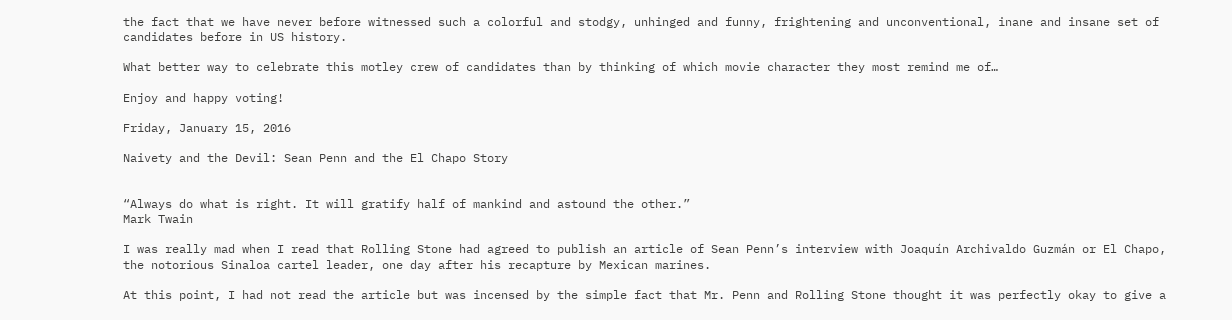the fact that we have never before witnessed such a colorful and stodgy, unhinged and funny, frightening and unconventional, inane and insane set of candidates before in US history.

What better way to celebrate this motley crew of candidates than by thinking of which movie character they most remind me of…

Enjoy and happy voting!

Friday, January 15, 2016

Naivety and the Devil: Sean Penn and the El Chapo Story


“Always do what is right. It will gratify half of mankind and astound the other.”
Mark Twain

I was really mad when I read that Rolling Stone had agreed to publish an article of Sean Penn’s interview with Joaquín Archivaldo Guzmán or El Chapo, the notorious Sinaloa cartel leader, one day after his recapture by Mexican marines.

At this point, I had not read the article but was incensed by the simple fact that Mr. Penn and Rolling Stone thought it was perfectly okay to give a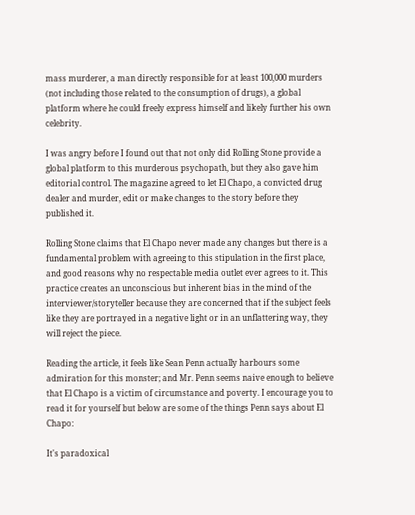mass murderer, a man directly responsible for at least 100,000 murders (not including those related to the consumption of drugs), a global platform where he could freely express himself and likely further his own celebrity.

I was angry before I found out that not only did Rolling Stone provide a global platform to this murderous psychopath, but they also gave him editorial control. The magazine agreed to let El Chapo, a convicted drug dealer and murder, edit or make changes to the story before they published it.

Rolling Stone claims that El Chapo never made any changes but there is a fundamental problem with agreeing to this stipulation in the first place, and good reasons why no respectable media outlet ever agrees to it. This practice creates an unconscious but inherent bias in the mind of the interviewer/storyteller because they are concerned that if the subject feels like they are portrayed in a negative light or in an unflattering way, they will reject the piece.

Reading the article, it feels like Sean Penn actually harbours some admiration for this monster; and Mr. Penn seems naive enough to believe that El Chapo is a victim of circumstance and poverty. I encourage you to read it for yourself but below are some of the things Penn says about El Chapo:

It's paradoxical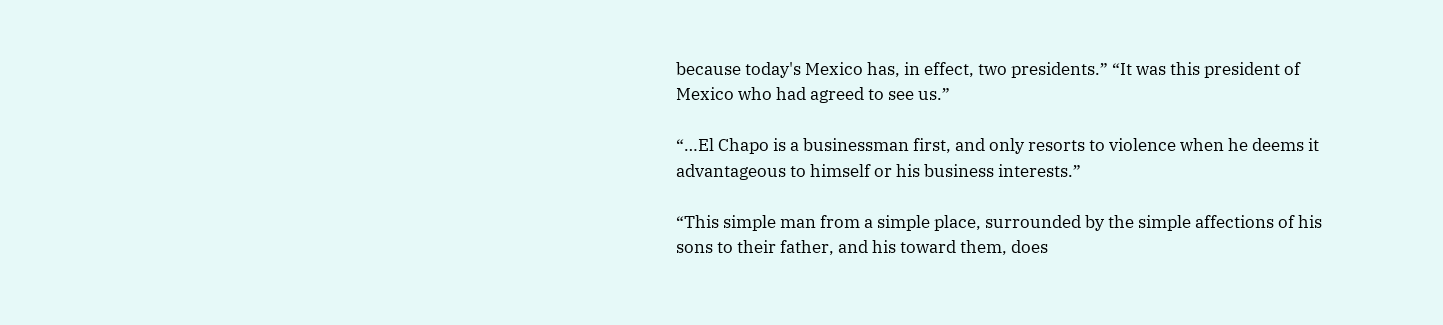because today's Mexico has, in effect, two presidents.” “It was this president of Mexico who had agreed to see us.”

“…El Chapo is a businessman first, and only resorts to violence when he deems it advantageous to himself or his business interests.”

“This simple man from a simple place, surrounded by the simple affections of his sons to their father, and his toward them, does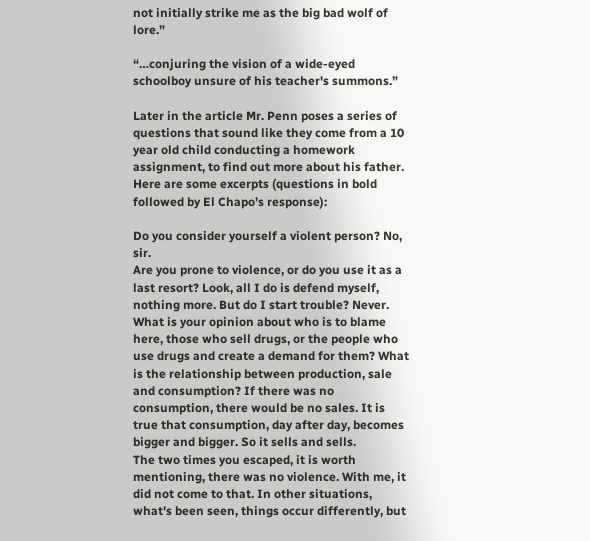not initially strike me as the big bad wolf of lore.”

“…conjuring the vision of a wide-eyed schoolboy unsure of his teacher's summons.”

Later in the article Mr. Penn poses a series of questions that sound like they come from a 10 year old child conducting a homework assignment, to find out more about his father. Here are some excerpts (questions in bold followed by El Chapo’s response):

Do you consider yourself a violent person? No, sir.
Are you prone to violence, or do you use it as a last resort? Look, all I do is defend myself, nothing more. But do I start trouble? Never.
What is your opinion about who is to blame here, those who sell drugs, or the people who use drugs and create a demand for them? What is the relationship between production, sale and consumption? If there was no consumption, there would be no sales. It is true that consumption, day after day, becomes bigger and bigger. So it sells and sells.
The two times you escaped, it is worth mentioning, there was no violence. With me, it did not come to that. In other situations, what's been seen, things occur differently, but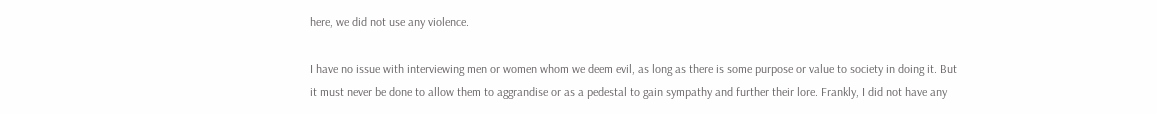here, we did not use any violence.

I have no issue with interviewing men or women whom we deem evil, as long as there is some purpose or value to society in doing it. But it must never be done to allow them to aggrandise or as a pedestal to gain sympathy and further their lore. Frankly, I did not have any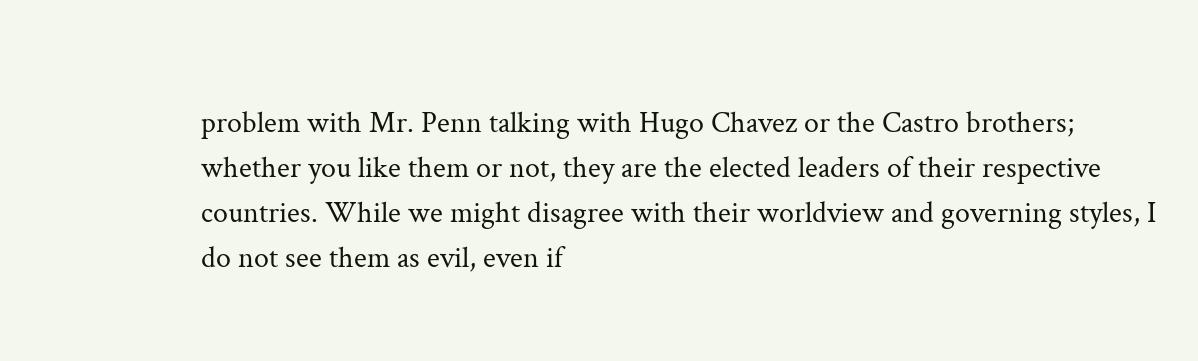problem with Mr. Penn talking with Hugo Chavez or the Castro brothers; whether you like them or not, they are the elected leaders of their respective countries. While we might disagree with their worldview and governing styles, I do not see them as evil, even if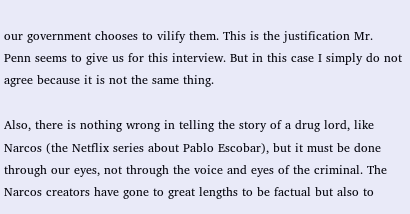our government chooses to vilify them. This is the justification Mr. Penn seems to give us for this interview. But in this case I simply do not agree because it is not the same thing.

Also, there is nothing wrong in telling the story of a drug lord, like Narcos (the Netflix series about Pablo Escobar), but it must be done through our eyes, not through the voice and eyes of the criminal. The Narcos creators have gone to great lengths to be factual but also to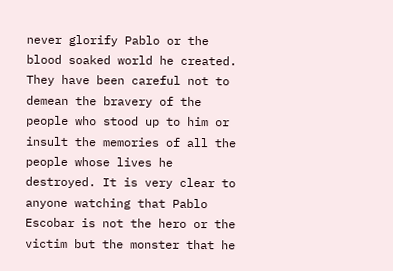never glorify Pablo or the blood soaked world he created. They have been careful not to demean the bravery of the people who stood up to him or insult the memories of all the people whose lives he destroyed. It is very clear to anyone watching that Pablo Escobar is not the hero or the victim but the monster that he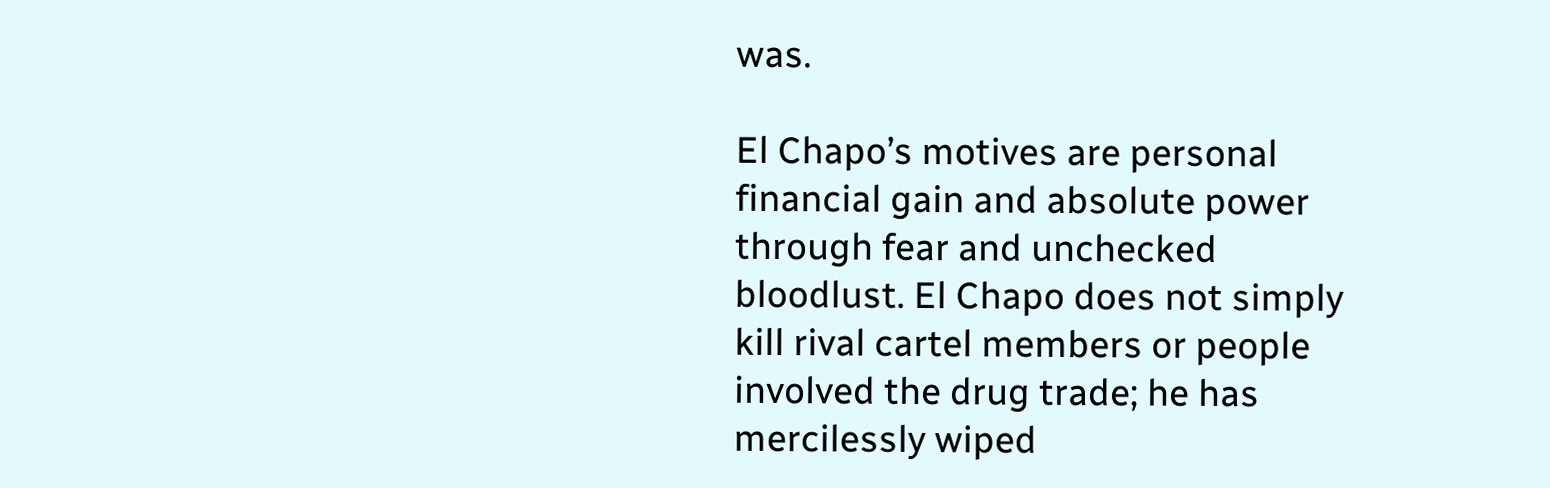was.

El Chapo’s motives are personal financial gain and absolute power through fear and unchecked bloodlust. El Chapo does not simply kill rival cartel members or people involved the drug trade; he has mercilessly wiped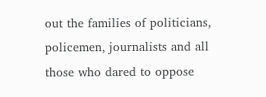out the families of politicians, policemen, journalists and all those who dared to oppose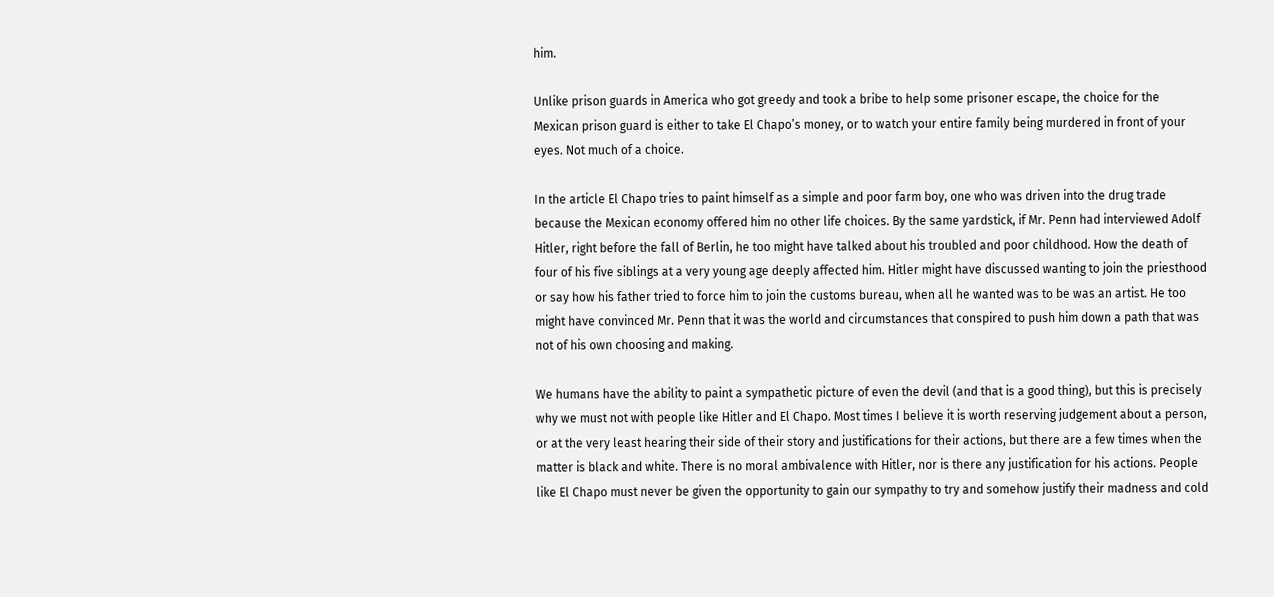him.

Unlike prison guards in America who got greedy and took a bribe to help some prisoner escape, the choice for the Mexican prison guard is either to take El Chapo’s money, or to watch your entire family being murdered in front of your eyes. Not much of a choice.

In the article El Chapo tries to paint himself as a simple and poor farm boy, one who was driven into the drug trade because the Mexican economy offered him no other life choices. By the same yardstick, if Mr. Penn had interviewed Adolf Hitler, right before the fall of Berlin, he too might have talked about his troubled and poor childhood. How the death of four of his five siblings at a very young age deeply affected him. Hitler might have discussed wanting to join the priesthood or say how his father tried to force him to join the customs bureau, when all he wanted was to be was an artist. He too might have convinced Mr. Penn that it was the world and circumstances that conspired to push him down a path that was not of his own choosing and making.

We humans have the ability to paint a sympathetic picture of even the devil (and that is a good thing), but this is precisely why we must not with people like Hitler and El Chapo. Most times I believe it is worth reserving judgement about a person, or at the very least hearing their side of their story and justifications for their actions, but there are a few times when the matter is black and white. There is no moral ambivalence with Hitler, nor is there any justification for his actions. People like El Chapo must never be given the opportunity to gain our sympathy to try and somehow justify their madness and cold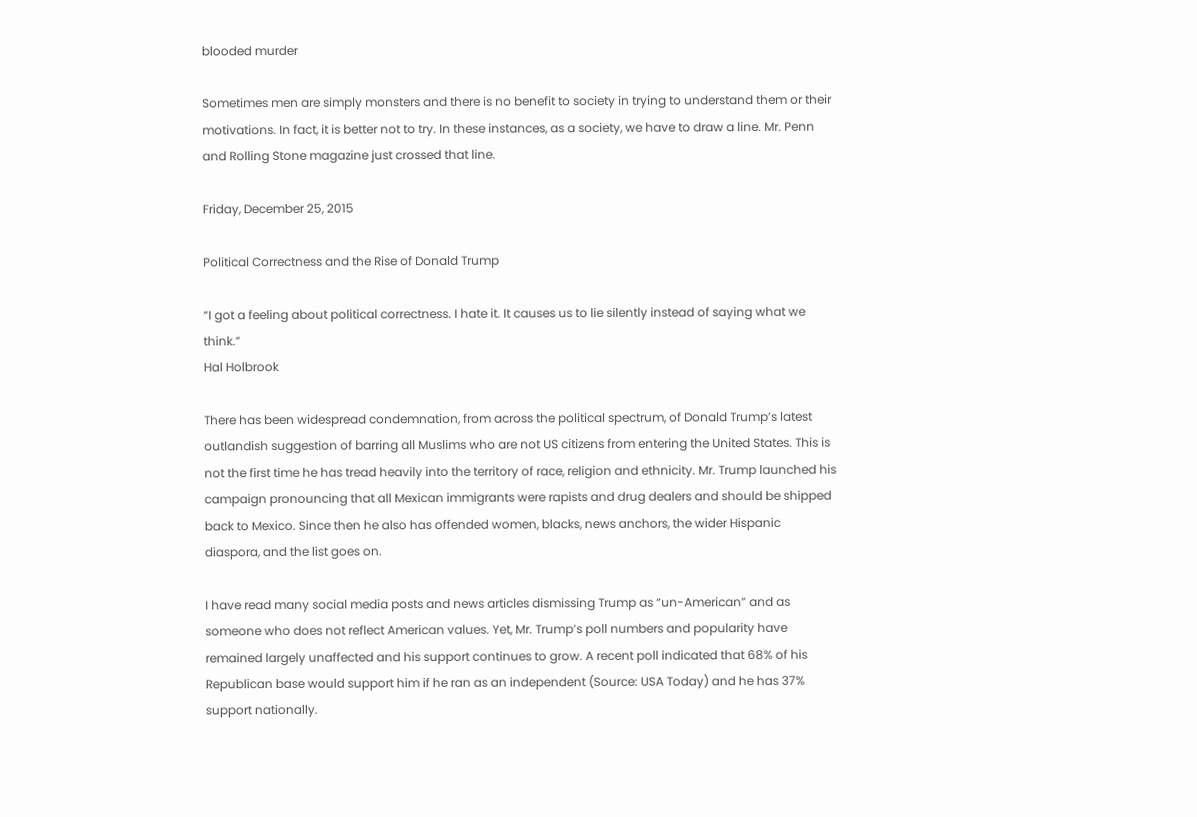blooded murder

Sometimes men are simply monsters and there is no benefit to society in trying to understand them or their motivations. In fact, it is better not to try. In these instances, as a society, we have to draw a line. Mr. Penn and Rolling Stone magazine just crossed that line.

Friday, December 25, 2015

Political Correctness and the Rise of Donald Trump

“I got a feeling about political correctness. I hate it. It causes us to lie silently instead of saying what we think.”
Hal Holbrook

There has been widespread condemnation, from across the political spectrum, of Donald Trump’s latest outlandish suggestion of barring all Muslims who are not US citizens from entering the United States. This is not the first time he has tread heavily into the territory of race, religion and ethnicity. Mr. Trump launched his campaign pronouncing that all Mexican immigrants were rapists and drug dealers and should be shipped back to Mexico. Since then he also has offended women, blacks, news anchors, the wider Hispanic diaspora, and the list goes on.

I have read many social media posts and news articles dismissing Trump as “un-American” and as someone who does not reflect American values. Yet, Mr. Trump’s poll numbers and popularity have remained largely unaffected and his support continues to grow. A recent poll indicated that 68% of his Republican base would support him if he ran as an independent (Source: USA Today) and he has 37% support nationally.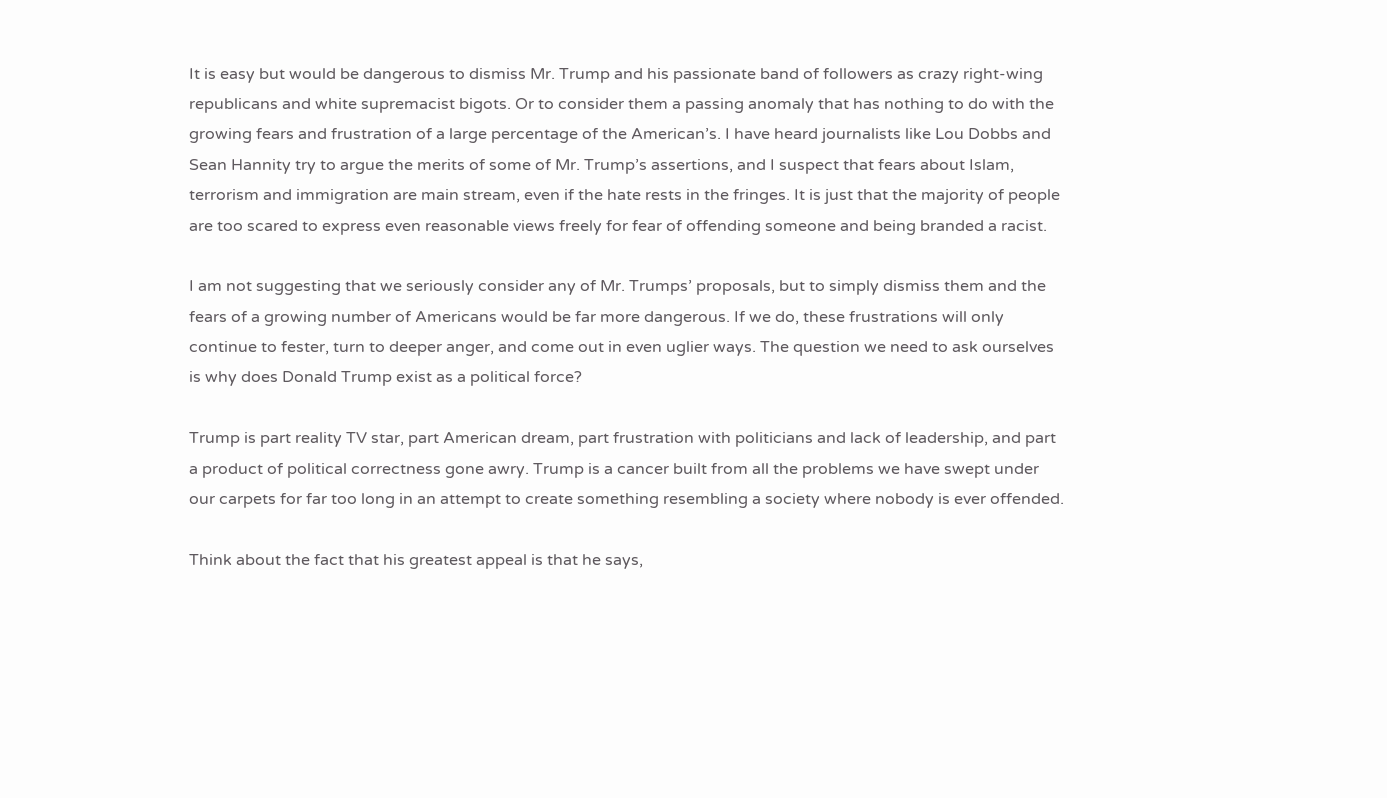It is easy but would be dangerous to dismiss Mr. Trump and his passionate band of followers as crazy right-wing republicans and white supremacist bigots. Or to consider them a passing anomaly that has nothing to do with the growing fears and frustration of a large percentage of the American’s. I have heard journalists like Lou Dobbs and Sean Hannity try to argue the merits of some of Mr. Trump’s assertions, and I suspect that fears about Islam, terrorism and immigration are main stream, even if the hate rests in the fringes. It is just that the majority of people are too scared to express even reasonable views freely for fear of offending someone and being branded a racist.

I am not suggesting that we seriously consider any of Mr. Trumps’ proposals, but to simply dismiss them and the fears of a growing number of Americans would be far more dangerous. If we do, these frustrations will only continue to fester, turn to deeper anger, and come out in even uglier ways. The question we need to ask ourselves is why does Donald Trump exist as a political force?

Trump is part reality TV star, part American dream, part frustration with politicians and lack of leadership, and part a product of political correctness gone awry. Trump is a cancer built from all the problems we have swept under our carpets for far too long in an attempt to create something resembling a society where nobody is ever offended.

Think about the fact that his greatest appeal is that he says,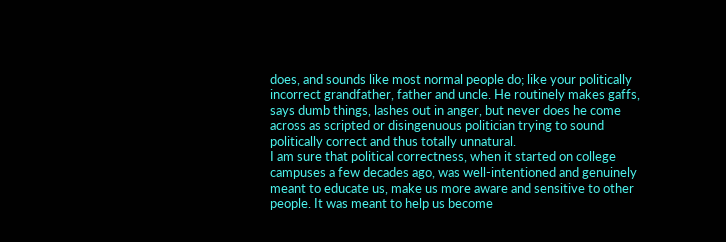does, and sounds like most normal people do; like your politically incorrect grandfather, father and uncle. He routinely makes gaffs, says dumb things, lashes out in anger, but never does he come across as scripted or disingenuous politician trying to sound politically correct and thus totally unnatural.
I am sure that political correctness, when it started on college campuses a few decades ago, was well-intentioned and genuinely meant to educate us, make us more aware and sensitive to other people. It was meant to help us become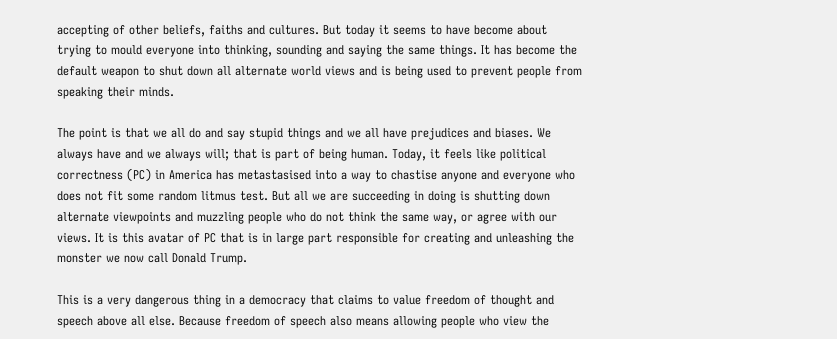accepting of other beliefs, faiths and cultures. But today it seems to have become about trying to mould everyone into thinking, sounding and saying the same things. It has become the default weapon to shut down all alternate world views and is being used to prevent people from speaking their minds.

The point is that we all do and say stupid things and we all have prejudices and biases. We always have and we always will; that is part of being human. Today, it feels like political correctness (PC) in America has metastasised into a way to chastise anyone and everyone who does not fit some random litmus test. But all we are succeeding in doing is shutting down alternate viewpoints and muzzling people who do not think the same way, or agree with our views. It is this avatar of PC that is in large part responsible for creating and unleashing the monster we now call Donald Trump.

This is a very dangerous thing in a democracy that claims to value freedom of thought and speech above all else. Because freedom of speech also means allowing people who view the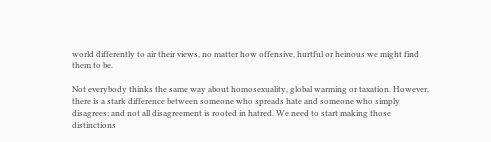world differently to air their views, no matter how offensive, hurtful or heinous we might find them to be.

Not everybody thinks the same way about homosexuality, global warming or taxation. However, there is a stark difference between someone who spreads hate and someone who simply disagrees; and not all disagreement is rooted in hatred. We need to start making those distinctions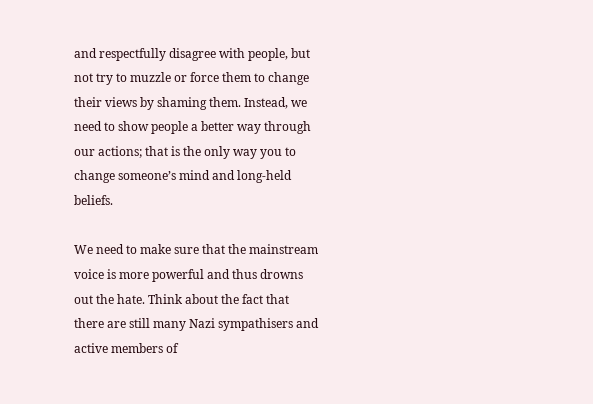and respectfully disagree with people, but not try to muzzle or force them to change their views by shaming them. Instead, we need to show people a better way through our actions; that is the only way you to change someone’s mind and long-held beliefs.

We need to make sure that the mainstream voice is more powerful and thus drowns out the hate. Think about the fact that there are still many Nazi sympathisers and active members of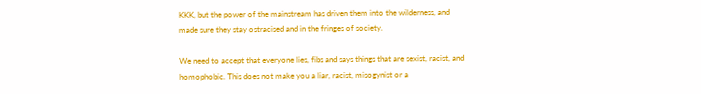KKK, but the power of the mainstream has driven them into the wilderness, and made sure they stay ostracised and in the fringes of society.

We need to accept that everyone lies, fibs and says things that are sexist, racist, and homophobic. This does not make you a liar, racist, misogynist or a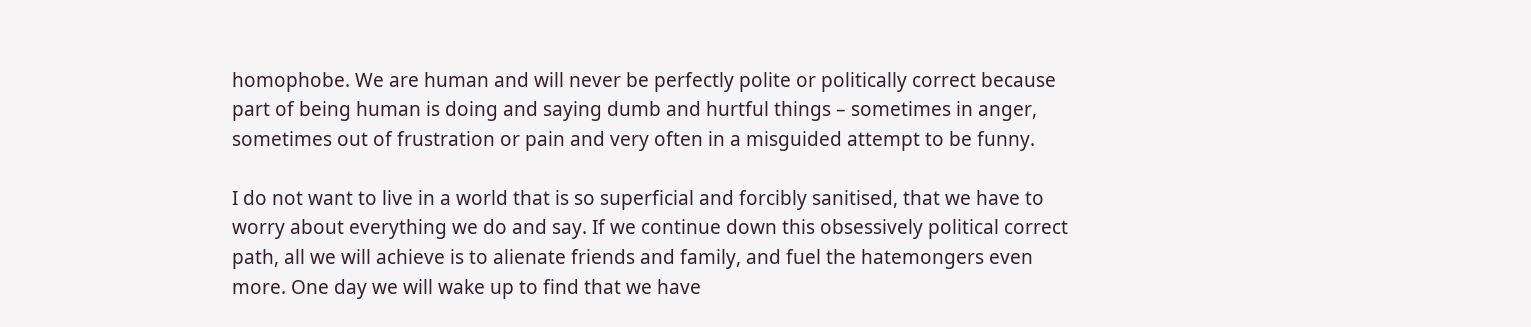homophobe. We are human and will never be perfectly polite or politically correct because part of being human is doing and saying dumb and hurtful things – sometimes in anger, sometimes out of frustration or pain and very often in a misguided attempt to be funny.

I do not want to live in a world that is so superficial and forcibly sanitised, that we have to worry about everything we do and say. If we continue down this obsessively political correct path, all we will achieve is to alienate friends and family, and fuel the hatemongers even more. One day we will wake up to find that we have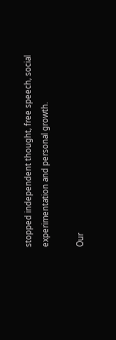stopped independent thought, free speech, social experimentation and personal growth.

Our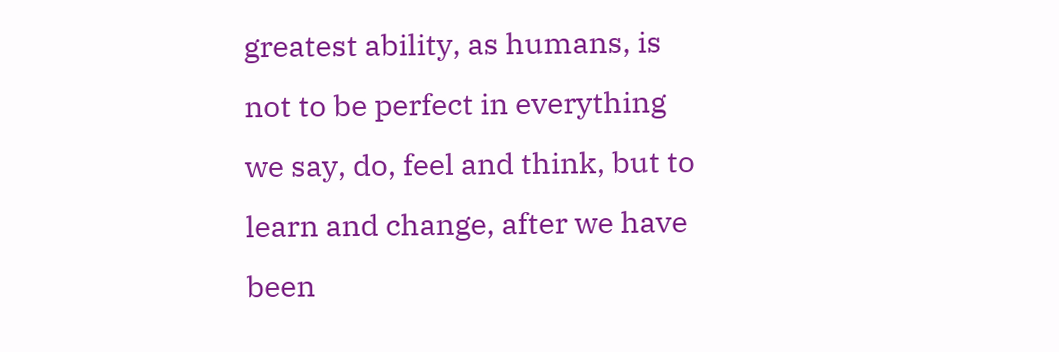greatest ability, as humans, is not to be perfect in everything we say, do, feel and think, but to learn and change, after we have been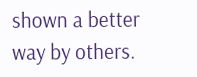shown a better way by others.